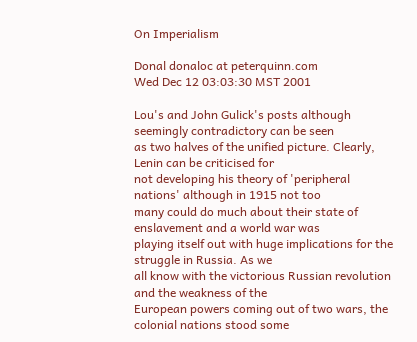On Imperialism

Donal donaloc at peterquinn.com
Wed Dec 12 03:03:30 MST 2001

Lou's and John Gulick's posts although seemingly contradictory can be seen
as two halves of the unified picture. Clearly, Lenin can be criticised for
not developing his theory of 'peripheral nations' although in 1915 not too
many could do much about their state of enslavement and a world war was
playing itself out with huge implications for the struggle in Russia. As we
all know with the victorious Russian revolution and the weakness of the
European powers coming out of two wars, the colonial nations stood some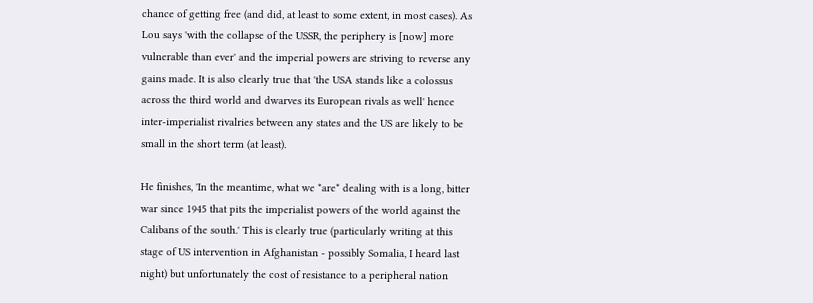chance of getting free (and did, at least to some extent, in most cases). As
Lou says 'with the collapse of the USSR, the periphery is [now] more
vulnerable than ever' and the imperial powers are striving to reverse any
gains made. It is also clearly true that 'the USA stands like a colossus
across the third world and dwarves its European rivals as well' hence
inter-imperialist rivalries between any states and the US are likely to be
small in the short term (at least).

He finishes, 'In the meantime, what we *are* dealing with is a long, bitter
war since 1945 that pits the imperialist powers of the world against the
Calibans of the south.' This is clearly true (particularly writing at this
stage of US intervention in Afghanistan - possibly Somalia, I heard last
night) but unfortunately the cost of resistance to a peripheral nation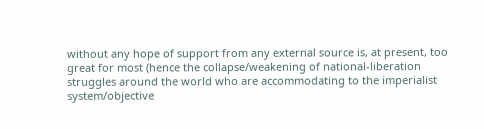without any hope of support from any external source is, at present, too
great for most (hence the collapse/weakening of national-liberation
struggles around the world who are accommodating to the imperialist
system/objective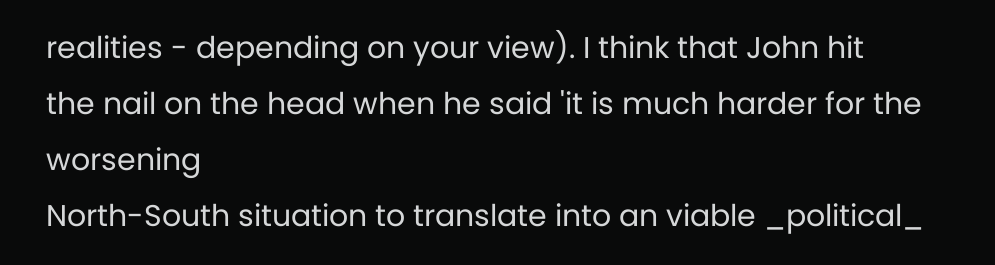realities - depending on your view). I think that John hit
the nail on the head when he said 'it is much harder for the worsening
North-South situation to translate into an viable _political_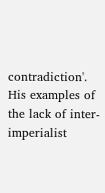contradiction'. His examples of the lack of inter-imperialist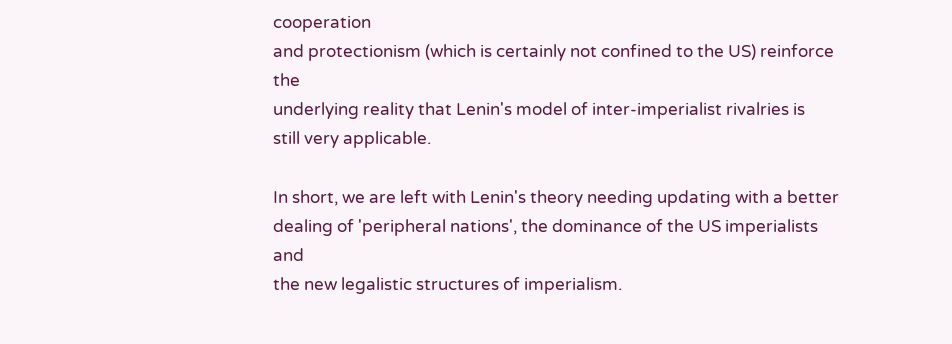cooperation
and protectionism (which is certainly not confined to the US) reinforce the
underlying reality that Lenin's model of inter-imperialist rivalries is
still very applicable.

In short, we are left with Lenin's theory needing updating with a better
dealing of 'peripheral nations', the dominance of the US imperialists and
the new legalistic structures of imperialism.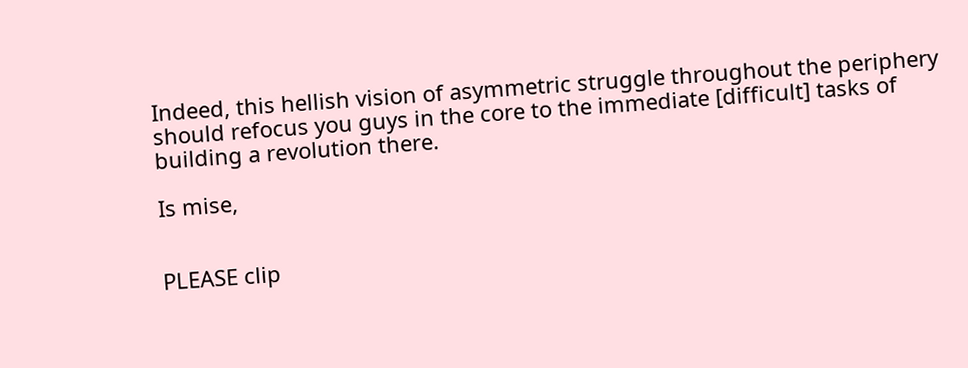Indeed, this hellish vision of asymmetric struggle throughout the periphery
should refocus you guys in the core to the immediate [difficult] tasks of
building a revolution there.

Is mise,


PLEASE clip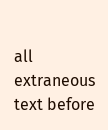all extraneous text before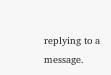replying to a message.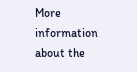More information about the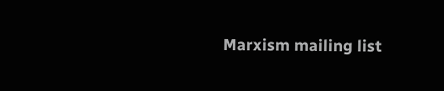Marxism mailing list